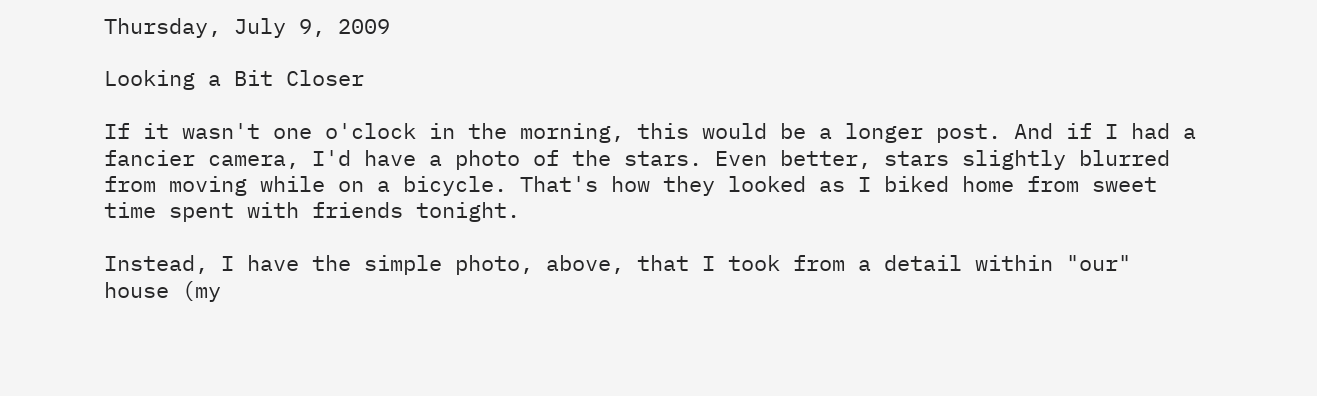Thursday, July 9, 2009

Looking a Bit Closer

If it wasn't one o'clock in the morning, this would be a longer post. And if I had a fancier camera, I'd have a photo of the stars. Even better, stars slightly blurred from moving while on a bicycle. That's how they looked as I biked home from sweet time spent with friends tonight.

Instead, I have the simple photo, above, that I took from a detail within "our" house (my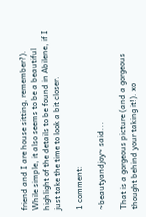friend and I are house sitting, remember?). While simple, it also seems to be a beautiful highlight of the details to be found in Abilene, if I just take the time to look a bit closer.

1 comment:

~beautyandjoy~ said...

That is a gorgeous picture (and a gorgeous thought behind your taking it!). xo